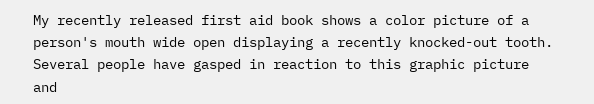My recently released first aid book shows a color picture of a person's mouth wide open displaying a recently knocked-out tooth. Several people have gasped in reaction to this graphic picture and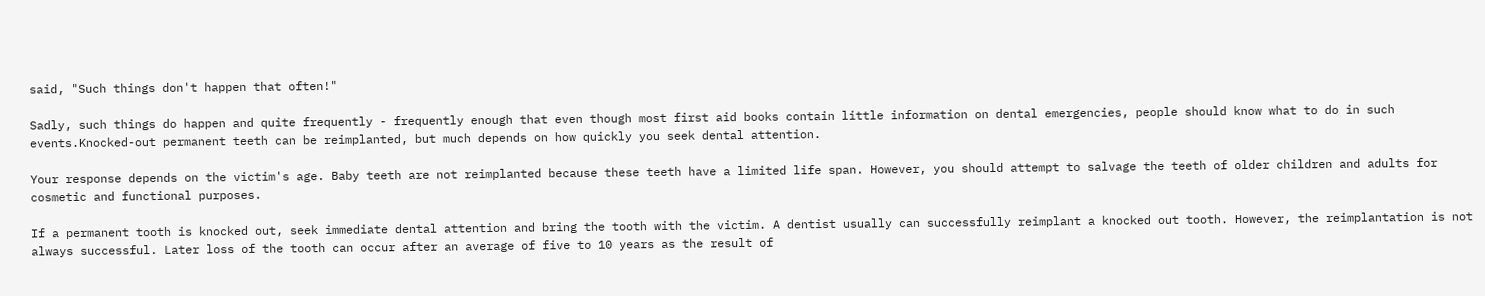said, "Such things don't happen that often!"

Sadly, such things do happen and quite frequently - frequently enough that even though most first aid books contain little information on dental emergencies, people should know what to do in such events.Knocked-out permanent teeth can be reimplanted, but much depends on how quickly you seek dental attention.

Your response depends on the victim's age. Baby teeth are not reimplanted because these teeth have a limited life span. However, you should attempt to salvage the teeth of older children and adults for cosmetic and functional purposes.

If a permanent tooth is knocked out, seek immediate dental attention and bring the tooth with the victim. A dentist usually can successfully reimplant a knocked out tooth. However, the reimplantation is not always successful. Later loss of the tooth can occur after an average of five to 10 years as the result of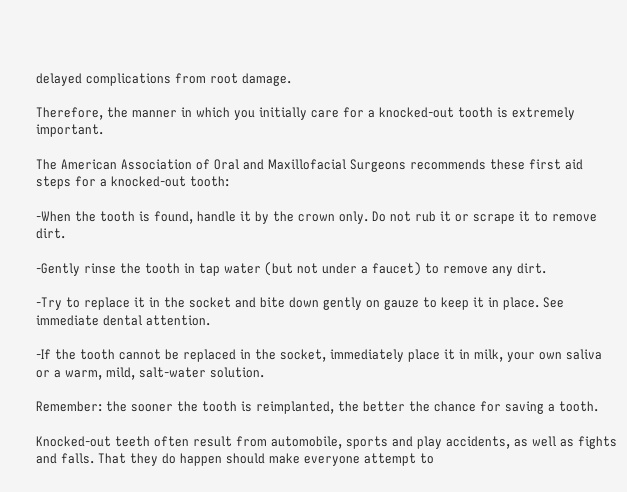delayed complications from root damage.

Therefore, the manner in which you initially care for a knocked-out tooth is extremely important.

The American Association of Oral and Maxillofacial Surgeons recommends these first aid steps for a knocked-out tooth:

-When the tooth is found, handle it by the crown only. Do not rub it or scrape it to remove dirt.

-Gently rinse the tooth in tap water (but not under a faucet) to remove any dirt.

-Try to replace it in the socket and bite down gently on gauze to keep it in place. See immediate dental attention.

-If the tooth cannot be replaced in the socket, immediately place it in milk, your own saliva or a warm, mild, salt-water solution.

Remember: the sooner the tooth is reimplanted, the better the chance for saving a tooth.

Knocked-out teeth often result from automobile, sports and play accidents, as well as fights and falls. That they do happen should make everyone attempt to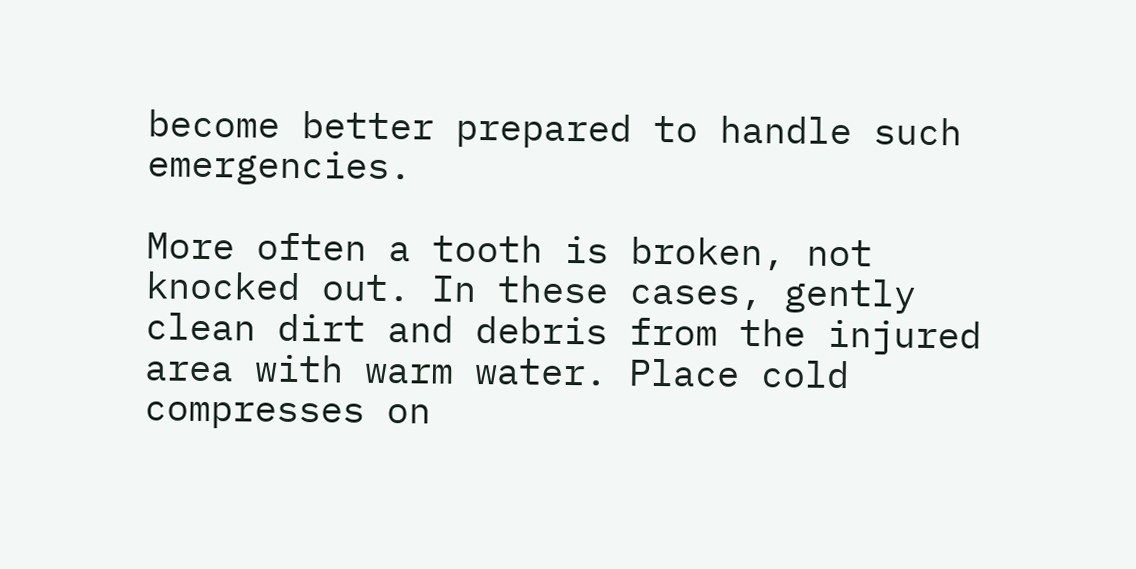become better prepared to handle such emergencies.

More often a tooth is broken, not knocked out. In these cases, gently clean dirt and debris from the injured area with warm water. Place cold compresses on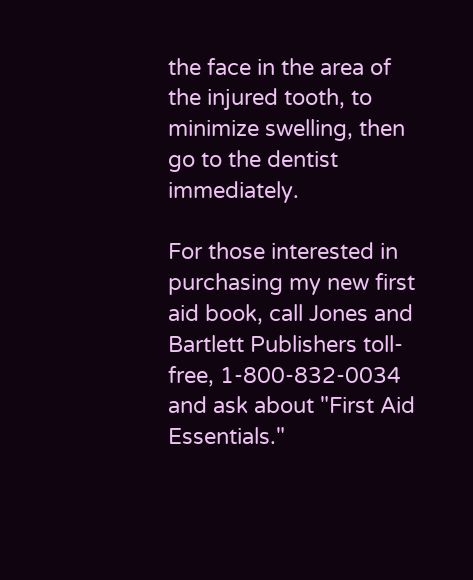the face in the area of the injured tooth, to minimize swelling, then go to the dentist immediately.

For those interested in purchasing my new first aid book, call Jones and Bartlett Publishers toll-free, 1-800-832-0034 and ask about "First Aid Essentials."